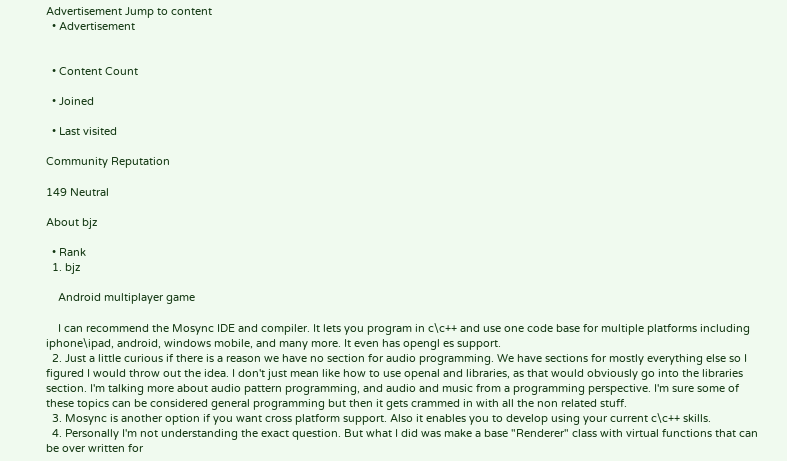Advertisement Jump to content
  • Advertisement


  • Content Count

  • Joined

  • Last visited

Community Reputation

149 Neutral

About bjz

  • Rank
  1. bjz

    Android multiplayer game

    I can recommend the Mosync IDE and compiler. It lets you program in c\c++ and use one code base for multiple platforms including iphone\ipad, android, windows mobile, and many more. It even has opengl es support.
  2. Just a little curious if there is a reason we have no section for audio programming. We have sections for mostly everything else so I figured I would throw out the idea. I don't just mean like how to use openal and libraries, as that would obviously go into the libraries section. I'm talking more about audio pattern programming, and audio and music from a programming perspective. I'm sure some of these topics can be considered general programming but then it gets crammed in with all the non related stuff.
  3. Mosync is another option if you want cross platform support. Also it enables you to develop using your current c\c++ skills.
  4. Personally I'm not understanding the exact question. But what I did was make a base "Renderer" class with virtual functions that can be over written for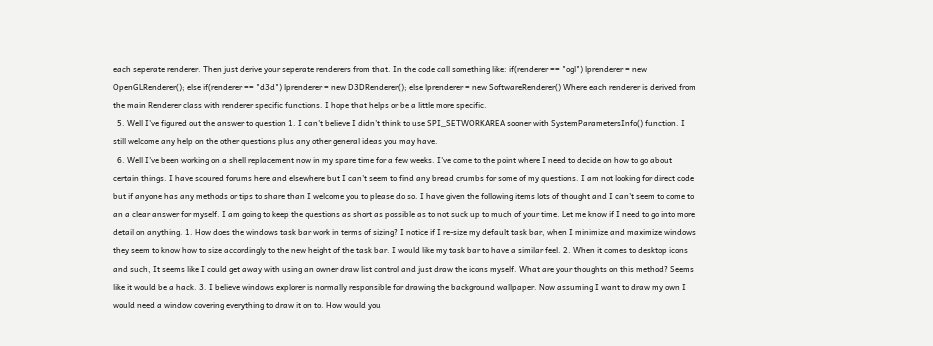each seperate renderer. Then just derive your seperate renderers from that. In the code call something like: if(renderer == "ogl") lprenderer = new OpenGLRenderer(); else if(renderer == "d3d") lprenderer = new D3DRenderer(); else lprenderer = new SoftwareRenderer() Where each renderer is derived from the main Renderer class with renderer specific functions. I hope that helps or be a little more specific.
  5. Well I've figured out the answer to question 1. I can't believe I didn't think to use SPI_SETWORKAREA sooner with SystemParametersInfo() function. I still welcome any help on the other questions plus any other general ideas you may have.
  6. Well I've been working on a shell replacement now in my spare time for a few weeks. I've come to the point where I need to decide on how to go about certain things. I have scoured forums here and elsewhere but I can't seem to find any bread crumbs for some of my questions. I am not looking for direct code but if anyone has any methods or tips to share than I welcome you to please do so. I have given the following items lots of thought and I can't seem to come to an a clear answer for myself. I am going to keep the questions as short as possible as to not suck up to much of your time. Let me know if I need to go into more detail on anything. 1. How does the windows task bar work in terms of sizing? I notice if I re-size my default task bar, when I minimize and maximize windows they seem to know how to size accordingly to the new height of the task bar. I would like my task bar to have a similar feel. 2. When it comes to desktop icons and such, It seems like I could get away with using an owner draw list control and just draw the icons myself. What are your thoughts on this method? Seems like it would be a hack. 3. I believe windows explorer is normally responsible for drawing the background wallpaper. Now assuming I want to draw my own I would need a window covering everything to draw it on to. How would you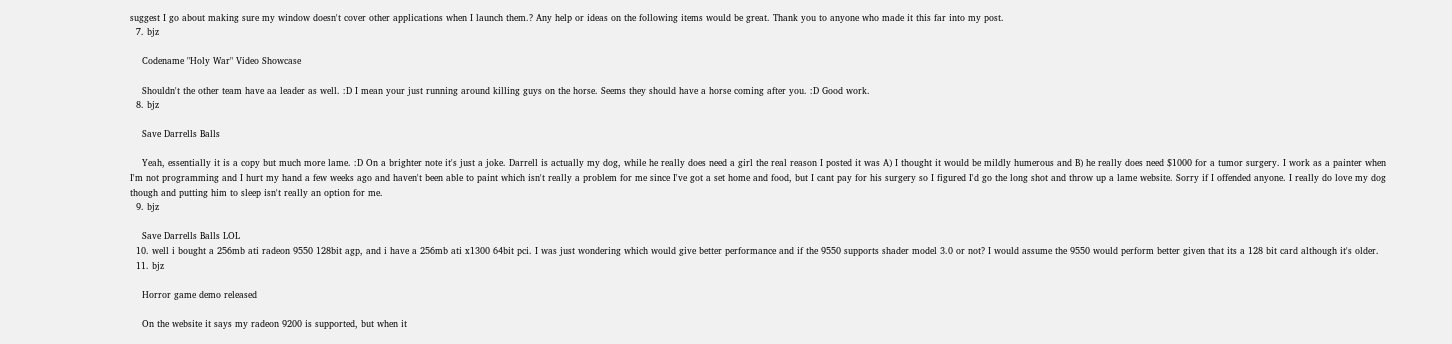suggest I go about making sure my window doesn't cover other applications when I launch them.? Any help or ideas on the following items would be great. Thank you to anyone who made it this far into my post.
  7. bjz

    Codename "Holy War" Video Showcase

    Shouldn't the other team have aa leader as well. :D I mean your just running around killing guys on the horse. Seems they should have a horse coming after you. :D Good work.
  8. bjz

    Save Darrells Balls

    Yeah, essentially it is a copy but much more lame. :D On a brighter note it's just a joke. Darrell is actually my dog, while he really does need a girl the real reason I posted it was A) I thought it would be mildly humerous and B) he really does need $1000 for a tumor surgery. I work as a painter when I'm not programming and I hurt my hand a few weeks ago and haven't been able to paint which isn't really a problem for me since I've got a set home and food, but I cant pay for his surgery so I figured I'd go the long shot and throw up a lame website. Sorry if I offended anyone. I really do love my dog though and putting him to sleep isn't really an option for me.
  9. bjz

    Save Darrells Balls LOL
  10. well i bought a 256mb ati radeon 9550 128bit agp, and i have a 256mb ati x1300 64bit pci. I was just wondering which would give better performance and if the 9550 supports shader model 3.0 or not? I would assume the 9550 would perform better given that its a 128 bit card although it's older.
  11. bjz

    Horror game demo released

    On the website it says my radeon 9200 is supported, but when it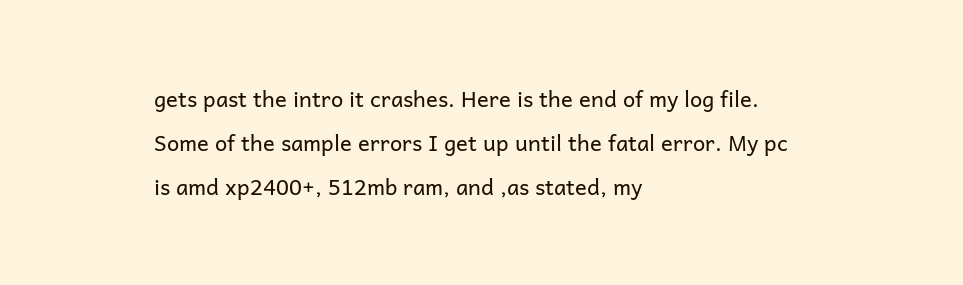gets past the intro it crashes. Here is the end of my log file. Some of the sample errors I get up until the fatal error. My pc is amd xp2400+, 512mb ram, and ,as stated, my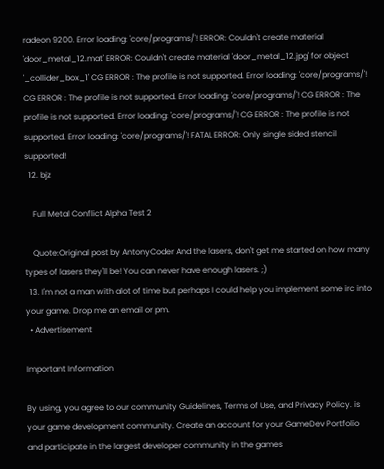radeon 9200. Error loading: 'core/programs/'! ERROR: Couldn't create material 'door_metal_12.mat' ERROR: Couldn't create material 'door_metal_12.jpg' for object '_collider_box_1' CG ERROR : The profile is not supported. Error loading: 'core/programs/'! CG ERROR : The profile is not supported. Error loading: 'core/programs/'! CG ERROR : The profile is not supported. Error loading: 'core/programs/'! CG ERROR : The profile is not supported. Error loading: 'core/programs/'! FATAL ERROR: Only single sided stencil supported!
  12. bjz

    Full Metal Conflict Alpha Test 2

    Quote:Original post by AntonyCoder And the lasers, don't get me started on how many types of lasers they'll be! You can never have enough lasers. ;)
  13. I'm not a man with alot of time but perhaps I could help you implement some irc into your game. Drop me an email or pm.
  • Advertisement

Important Information

By using, you agree to our community Guidelines, Terms of Use, and Privacy Policy. is your game development community. Create an account for your GameDev Portfolio and participate in the largest developer community in the games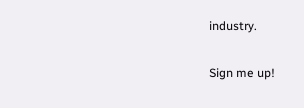industry.

Sign me up!